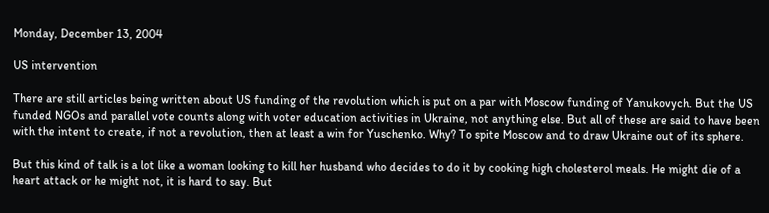Monday, December 13, 2004

US intervention

There are still articles being written about US funding of the revolution which is put on a par with Moscow funding of Yanukovych. But the US funded NGOs and parallel vote counts along with voter education activities in Ukraine, not anything else. But all of these are said to have been with the intent to create, if not a revolution, then at least a win for Yuschenko. Why? To spite Moscow and to draw Ukraine out of its sphere.

But this kind of talk is a lot like a woman looking to kill her husband who decides to do it by cooking high cholesterol meals. He might die of a heart attack or he might not, it is hard to say. But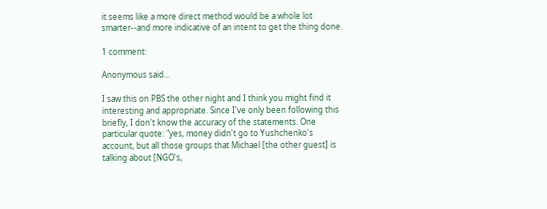it seems like a more direct method would be a whole lot smarter--and more indicative of an intent to get the thing done.

1 comment:

Anonymous said...

I saw this on PBS the other night and I think you might find it interesting and appropriate. Since I've only been following this briefly, I don't know the accuracy of the statements. One particular quote: "yes, money didn't go to Yushchenko's account, but all those groups that Michael [the other guest] is talking about [NGO's,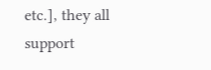etc.], they all support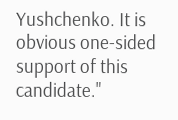Yushchenko. It is obvious one-sided support of this candidate."